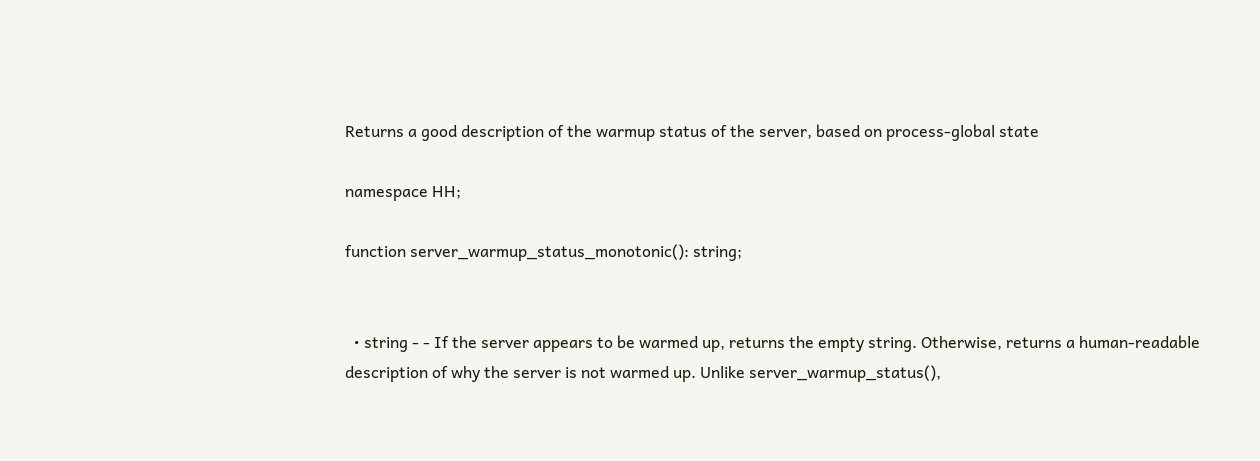Returns a good description of the warmup status of the server, based on process-global state

namespace HH;

function server_warmup_status_monotonic(): string;


  • string - - If the server appears to be warmed up, returns the empty string. Otherwise, returns a human-readable description of why the server is not warmed up. Unlike server_warmup_status(),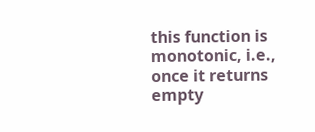this function is monotonic, i.e., once it returns empty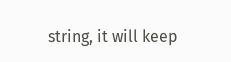string, it will keep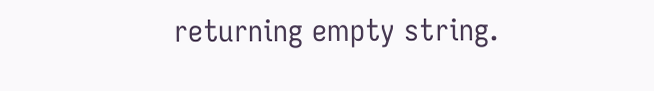returning empty string.